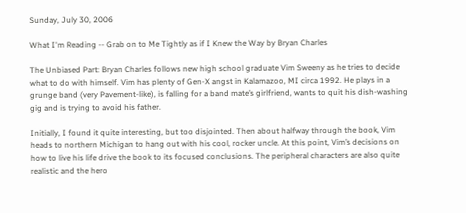Sunday, July 30, 2006

What I'm Reading -- Grab on to Me Tightly as if I Knew the Way by Bryan Charles

The Unbiased Part: Bryan Charles follows new high school graduate Vim Sweeny as he tries to decide what to do with himself. Vim has plenty of Gen-X angst in Kalamazoo, MI circa 1992. He plays in a grunge band (very Pavement-like), is falling for a band mate’s girlfriend, wants to quit his dish-washing gig and is trying to avoid his father.

Initially, I found it quite interesting, but too disjointed. Then about halfway through the book, Vim heads to northern Michigan to hang out with his cool, rocker uncle. At this point, Vim’s decisions on how to live his life drive the book to its focused conclusions. The peripheral characters are also quite realistic and the hero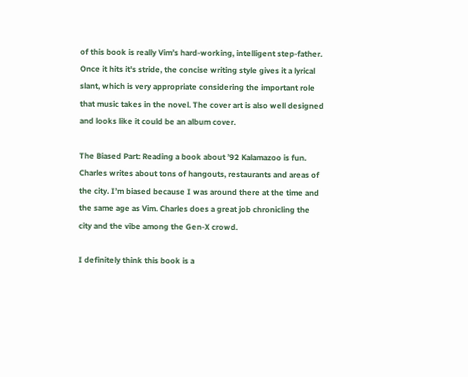of this book is really Vim’s hard-working, intelligent step-father. Once it hits it's stride, the concise writing style gives it a lyrical slant, which is very appropriate considering the important role that music takes in the novel. The cover art is also well designed and looks like it could be an album cover.

The Biased Part: Reading a book about ’92 Kalamazoo is fun. Charles writes about tons of hangouts, restaurants and areas of the city. I’m biased because I was around there at the time and the same age as Vim. Charles does a great job chronicling the city and the vibe among the Gen-X crowd.

I definitely think this book is a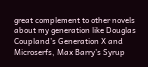great complement to other novels about my generation like Douglas Coupland’s Generation X and Microserfs, Max Barry’s Syrup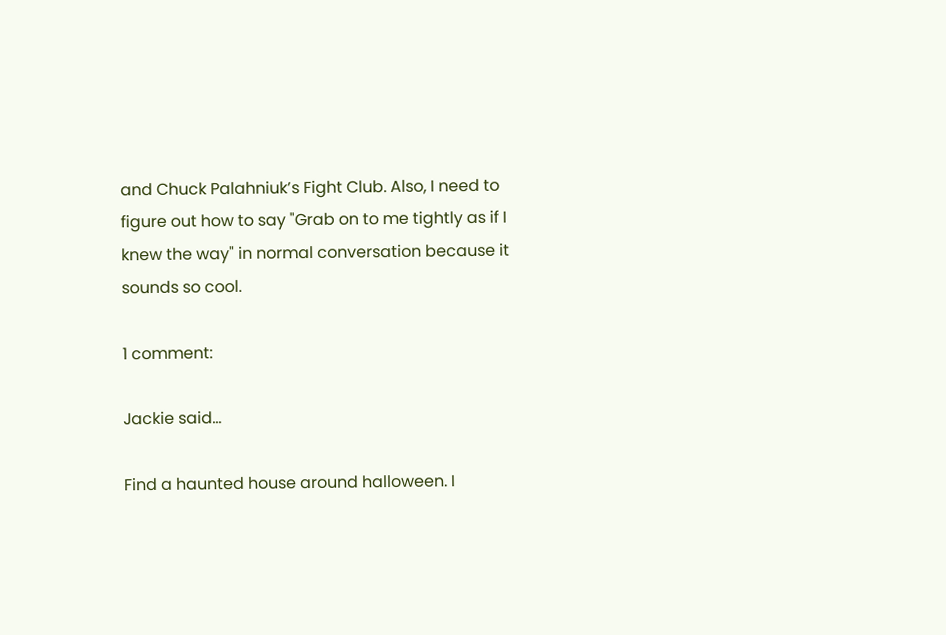and Chuck Palahniuk’s Fight Club. Also, I need to figure out how to say "Grab on to me tightly as if I knew the way" in normal conversation because it sounds so cool.

1 comment:

Jackie said...

Find a haunted house around halloween. I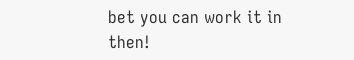bet you can work it in then!